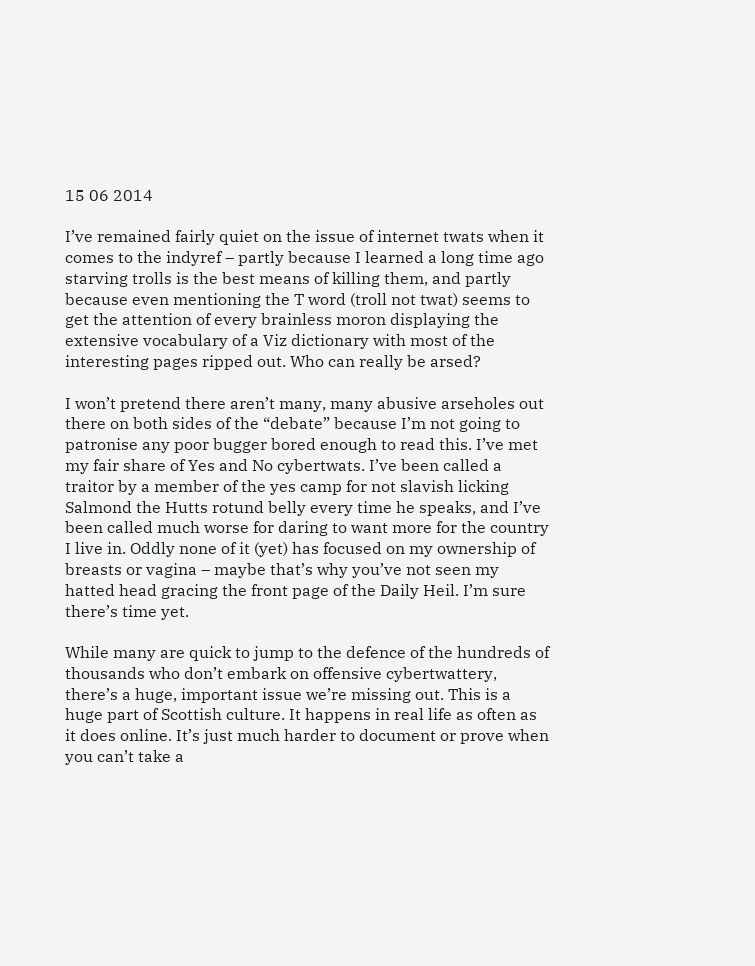15 06 2014

I’ve remained fairly quiet on the issue of internet twats when it comes to the indyref – partly because I learned a long time ago starving trolls is the best means of killing them, and partly because even mentioning the T word (troll not twat) seems to get the attention of every brainless moron displaying the extensive vocabulary of a Viz dictionary with most of the interesting pages ripped out. Who can really be arsed?

I won’t pretend there aren’t many, many abusive arseholes out there on both sides of the “debate” because I’m not going to patronise any poor bugger bored enough to read this. I’ve met my fair share of Yes and No cybertwats. I’ve been called a traitor by a member of the yes camp for not slavish licking Salmond the Hutts rotund belly every time he speaks, and I’ve been called much worse for daring to want more for the country I live in. Oddly none of it (yet) has focused on my ownership of breasts or vagina – maybe that’s why you’ve not seen my hatted head gracing the front page of the Daily Heil. I’m sure there’s time yet.

While many are quick to jump to the defence of the hundreds of thousands who don’t embark on offensive cybertwattery, there’s a huge, important issue we’re missing out. This is a huge part of Scottish culture. It happens in real life as often as it does online. It’s just much harder to document or prove when you can’t take a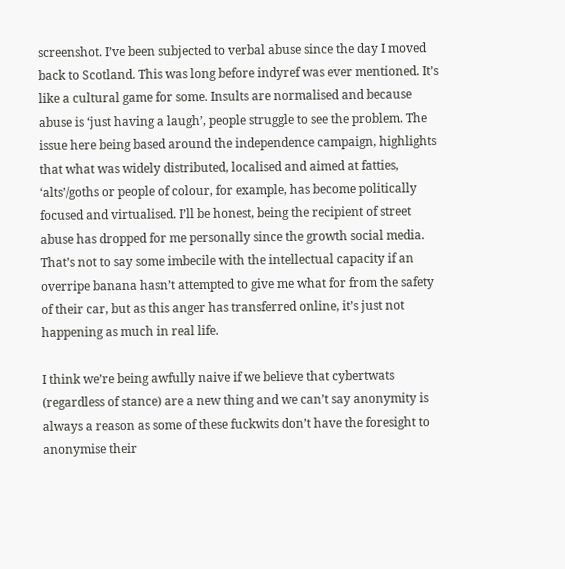screenshot. I’ve been subjected to verbal abuse since the day I moved back to Scotland. This was long before indyref was ever mentioned. It’s like a cultural game for some. Insults are normalised and because abuse is ‘just having a laugh’, people struggle to see the problem. The issue here being based around the independence campaign, highlights that what was widely distributed, localised and aimed at fatties, ‘alts’/goths or people of colour, for example, has become politically focused and virtualised. I’ll be honest, being the recipient of street abuse has dropped for me personally since the growth social media. That’s not to say some imbecile with the intellectual capacity if an overripe banana hasn’t attempted to give me what for from the safety of their car, but as this anger has transferred online, it’s just not happening as much in real life.

I think we’re being awfully naive if we believe that cybertwats (regardless of stance) are a new thing and we can’t say anonymity is always a reason as some of these fuckwits don’t have the foresight to anonymise their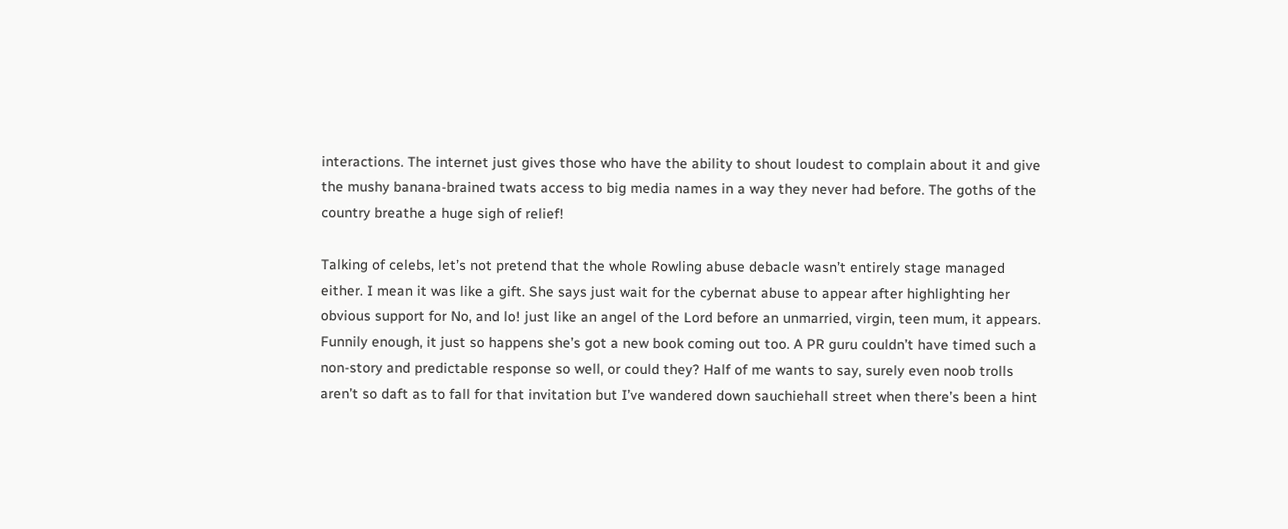interactions. The internet just gives those who have the ability to shout loudest to complain about it and give the mushy banana-brained twats access to big media names in a way they never had before. The goths of the country breathe a huge sigh of relief!

Talking of celebs, let’s not pretend that the whole Rowling abuse debacle wasn’t entirely stage managed either. I mean it was like a gift. She says just wait for the cybernat abuse to appear after highlighting her obvious support for No, and lo! just like an angel of the Lord before an unmarried, virgin, teen mum, it appears. Funnily enough, it just so happens she’s got a new book coming out too. A PR guru couldn’t have timed such a non-story and predictable response so well, or could they? Half of me wants to say, surely even noob trolls aren’t so daft as to fall for that invitation but I’ve wandered down sauchiehall street when there’s been a hint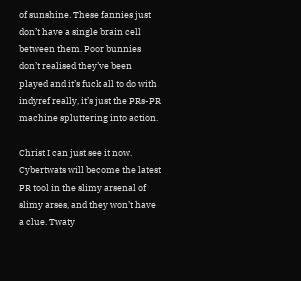of sunshine. These fannies just don’t have a single brain cell between them. Poor bunnies don’t realised they’ve been played and it’s fuck all to do with indyref really, it’s just the PRs-PR machine spluttering into action.

Christ I can just see it now. Cybertwats will become the latest PR tool in the slimy arsenal of slimy arses, and they won’t have a clue. Twaty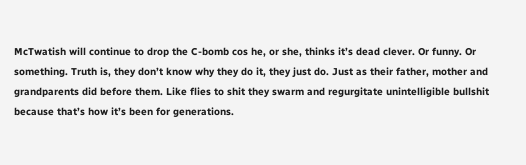McTwatish will continue to drop the C-bomb cos he, or she, thinks it’s dead clever. Or funny. Or something. Truth is, they don’t know why they do it, they just do. Just as their father, mother and grandparents did before them. Like flies to shit they swarm and regurgitate unintelligible bullshit because that’s how it’s been for generations.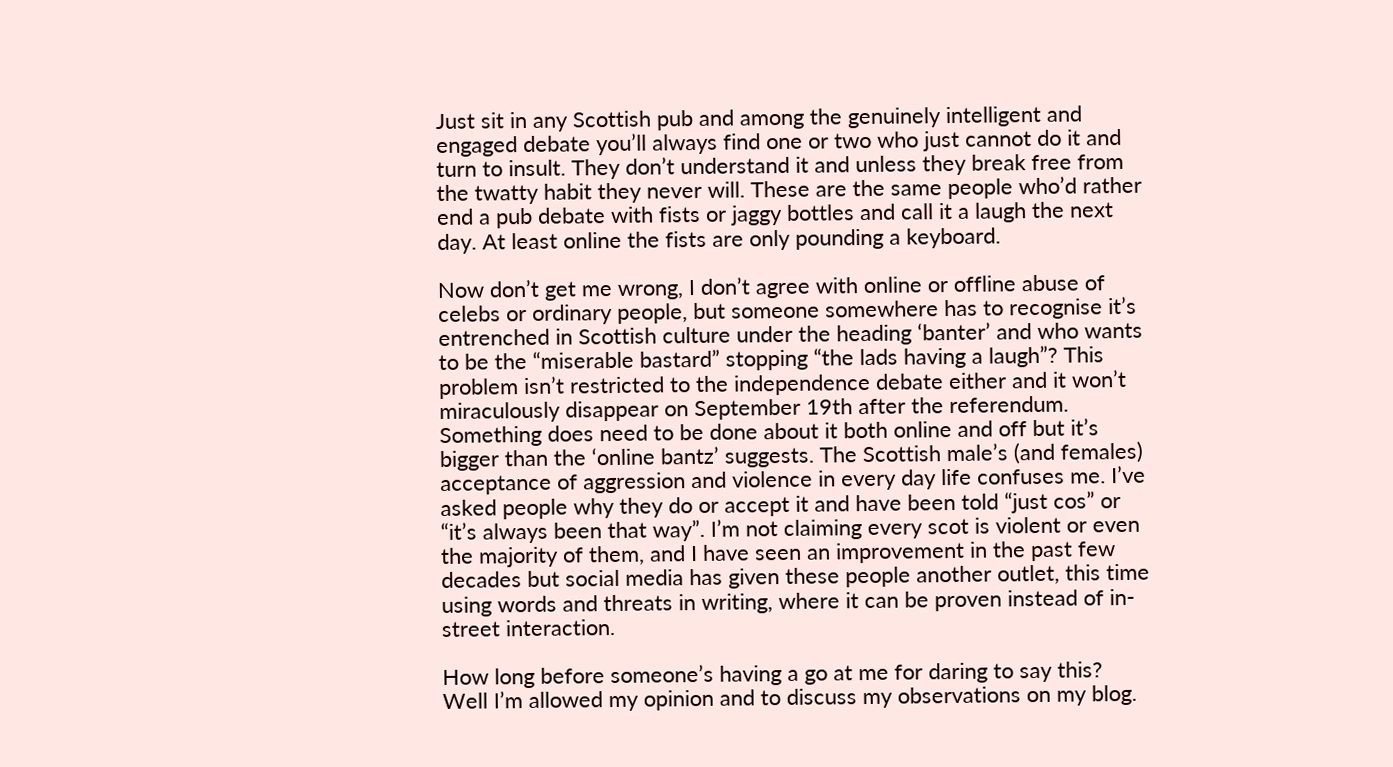Just sit in any Scottish pub and among the genuinely intelligent and engaged debate you’ll always find one or two who just cannot do it and turn to insult. They don’t understand it and unless they break free from the twatty habit they never will. These are the same people who’d rather end a pub debate with fists or jaggy bottles and call it a laugh the next day. At least online the fists are only pounding a keyboard.

Now don’t get me wrong, I don’t agree with online or offline abuse of celebs or ordinary people, but someone somewhere has to recognise it’s entrenched in Scottish culture under the heading ‘banter’ and who wants to be the “miserable bastard” stopping “the lads having a laugh”? This problem isn’t restricted to the independence debate either and it won’t miraculously disappear on September 19th after the referendum. Something does need to be done about it both online and off but it’s bigger than the ‘online bantz’ suggests. The Scottish male’s (and females) acceptance of aggression and violence in every day life confuses me. I’ve asked people why they do or accept it and have been told “just cos” or “it’s always been that way”. I’m not claiming every scot is violent or even the majority of them, and I have seen an improvement in the past few decades but social media has given these people another outlet, this time using words and threats in writing, where it can be proven instead of in-street interaction.

How long before someone’s having a go at me for daring to say this? Well I’m allowed my opinion and to discuss my observations on my blog.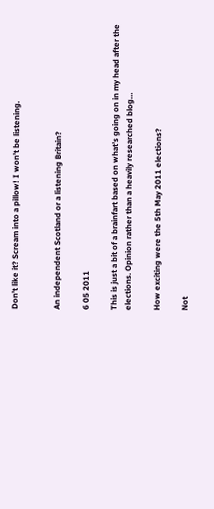Don’t like it? Scream into a pillow! I won’t be listening.


An independent Scotland or a listening Britain?

6 05 2011

This is just a bit of a brainfart based on what’s going on in my head after the elections. Opinion rather than a heavily researched blog…

How exciting were the 5th May 2011 elections?

Not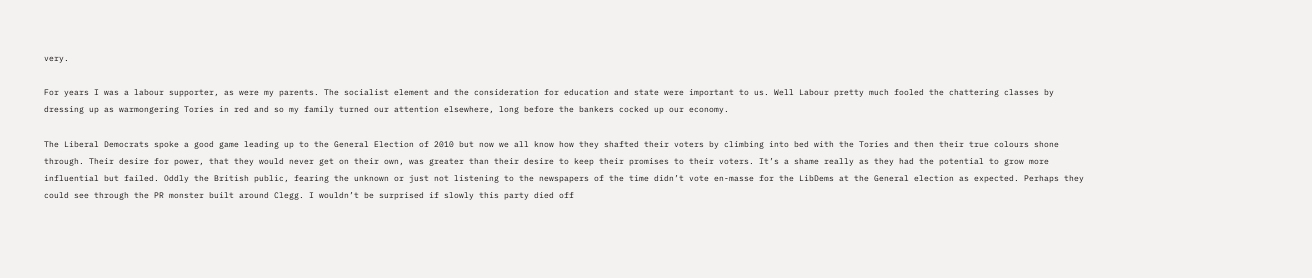very.

For years I was a labour supporter, as were my parents. The socialist element and the consideration for education and state were important to us. Well Labour pretty much fooled the chattering classes by dressing up as warmongering Tories in red and so my family turned our attention elsewhere, long before the bankers cocked up our economy.

The Liberal Democrats spoke a good game leading up to the General Election of 2010 but now we all know how they shafted their voters by climbing into bed with the Tories and then their true colours shone through. Their desire for power, that they would never get on their own, was greater than their desire to keep their promises to their voters. It’s a shame really as they had the potential to grow more influential but failed. Oddly the British public, fearing the unknown or just not listening to the newspapers of the time didn’t vote en-masse for the LibDems at the General election as expected. Perhaps they could see through the PR monster built around Clegg. I wouldn’t be surprised if slowly this party died off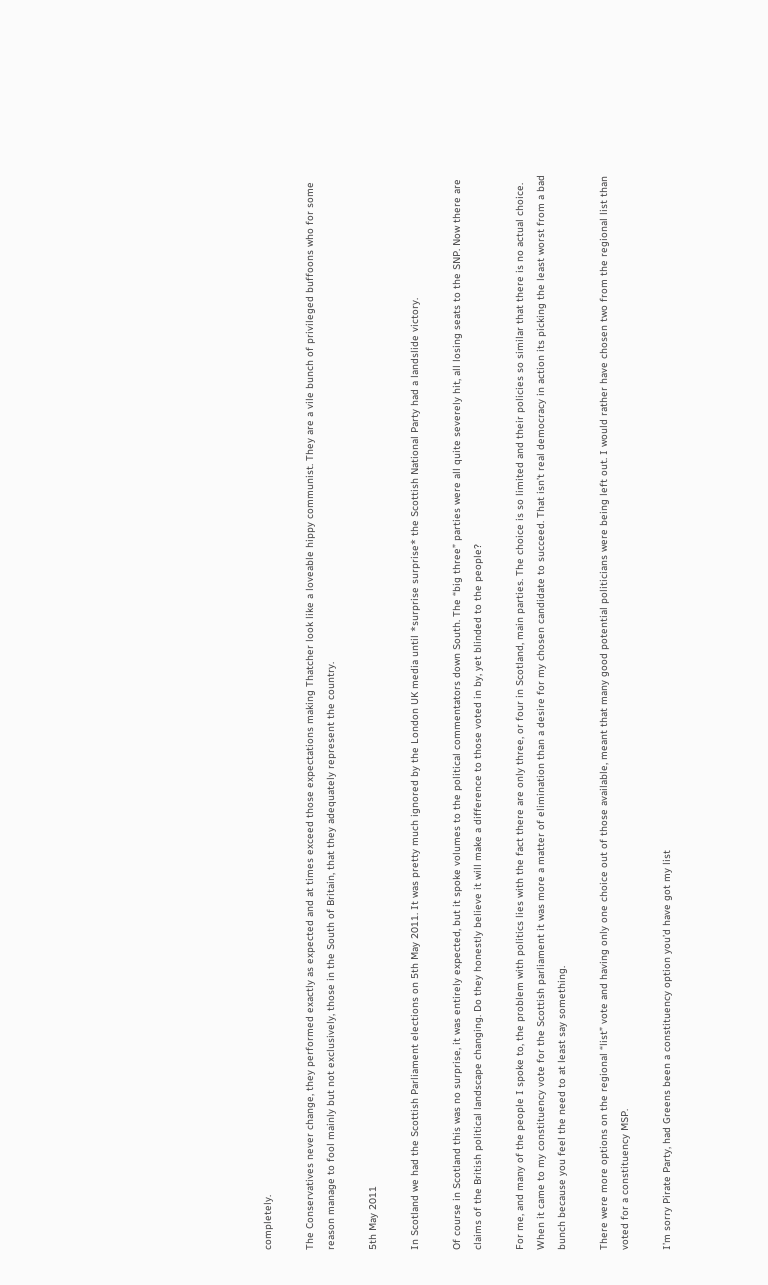completely.

The Conservatives never change, they performed exactly as expected and at times exceed those expectations making Thatcher look like a loveable hippy communist. They are a vile bunch of privileged buffoons who for some reason manage to fool mainly but not exclusively, those in the South of Britain, that they adequately represent the country.

5th May 2011

In Scotland we had the Scottish Parliament elections on 5th May 2011. It was pretty much ignored by the London UK media until *surprise surprise* the Scottish National Party had a landslide victory.

Of course in Scotland this was no surprise, it was entirely expected, but it spoke volumes to the political commentators down South. The “big three” parties were all quite severely hit, all losing seats to the SNP. Now there are claims of the British political landscape changing. Do they honestly believe it will make a difference to those voted in by, yet blinded to the people?

For me, and many of the people I spoke to, the problem with politics lies with the fact there are only three, or four in Scotland, main parties. The choice is so limited and their policies so similar that there is no actual choice. When it came to my constituency vote for the Scottish parliament it was more a matter of elimination than a desire for my chosen candidate to succeed. That isn’t real democracy in action its picking the least worst from a bad bunch because you feel the need to at least say something.

There were more options on the regional “list” vote and having only one choice out of those available, meant that many good potential politicians were being left out. I would rather have chosen two from the regional list than voted for a constituency MSP.

I’m sorry Pirate Party, had Greens been a constituency option you’d have got my list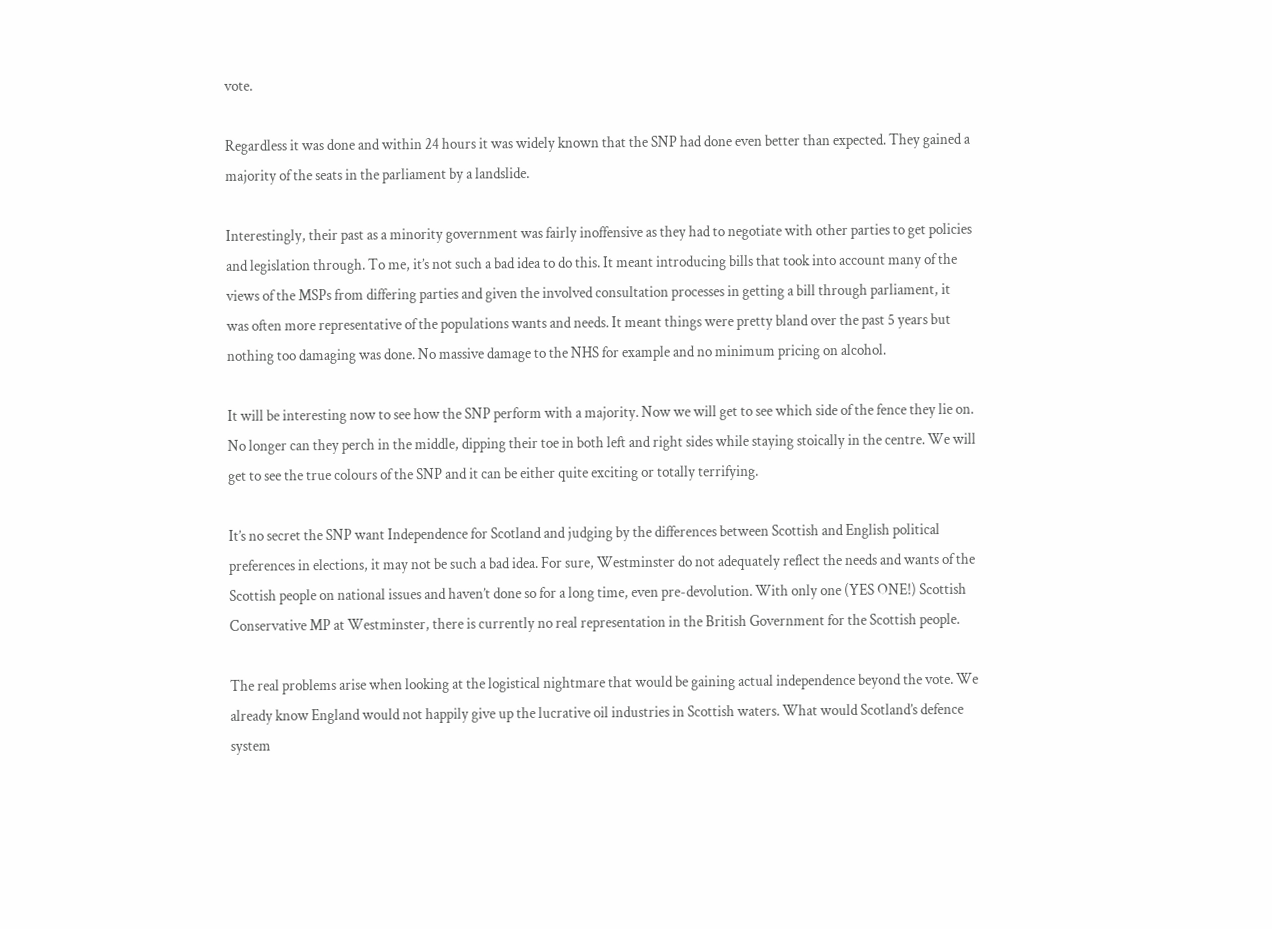vote.

Regardless it was done and within 24 hours it was widely known that the SNP had done even better than expected. They gained a majority of the seats in the parliament by a landslide.

Interestingly, their past as a minority government was fairly inoffensive as they had to negotiate with other parties to get policies and legislation through. To me, it’s not such a bad idea to do this. It meant introducing bills that took into account many of the views of the MSPs from differing parties and given the involved consultation processes in getting a bill through parliament, it was often more representative of the populations wants and needs. It meant things were pretty bland over the past 5 years but nothing too damaging was done. No massive damage to the NHS for example and no minimum pricing on alcohol.

It will be interesting now to see how the SNP perform with a majority. Now we will get to see which side of the fence they lie on. No longer can they perch in the middle, dipping their toe in both left and right sides while staying stoically in the centre. We will get to see the true colours of the SNP and it can be either quite exciting or totally terrifying.

It’s no secret the SNP want Independence for Scotland and judging by the differences between Scottish and English political preferences in elections, it may not be such a bad idea. For sure, Westminster do not adequately reflect the needs and wants of the Scottish people on national issues and haven’t done so for a long time, even pre-devolution. With only one (YES ONE!) Scottish Conservative MP at Westminster, there is currently no real representation in the British Government for the Scottish people.

The real problems arise when looking at the logistical nightmare that would be gaining actual independence beyond the vote. We already know England would not happily give up the lucrative oil industries in Scottish waters. What would Scotland’s defence system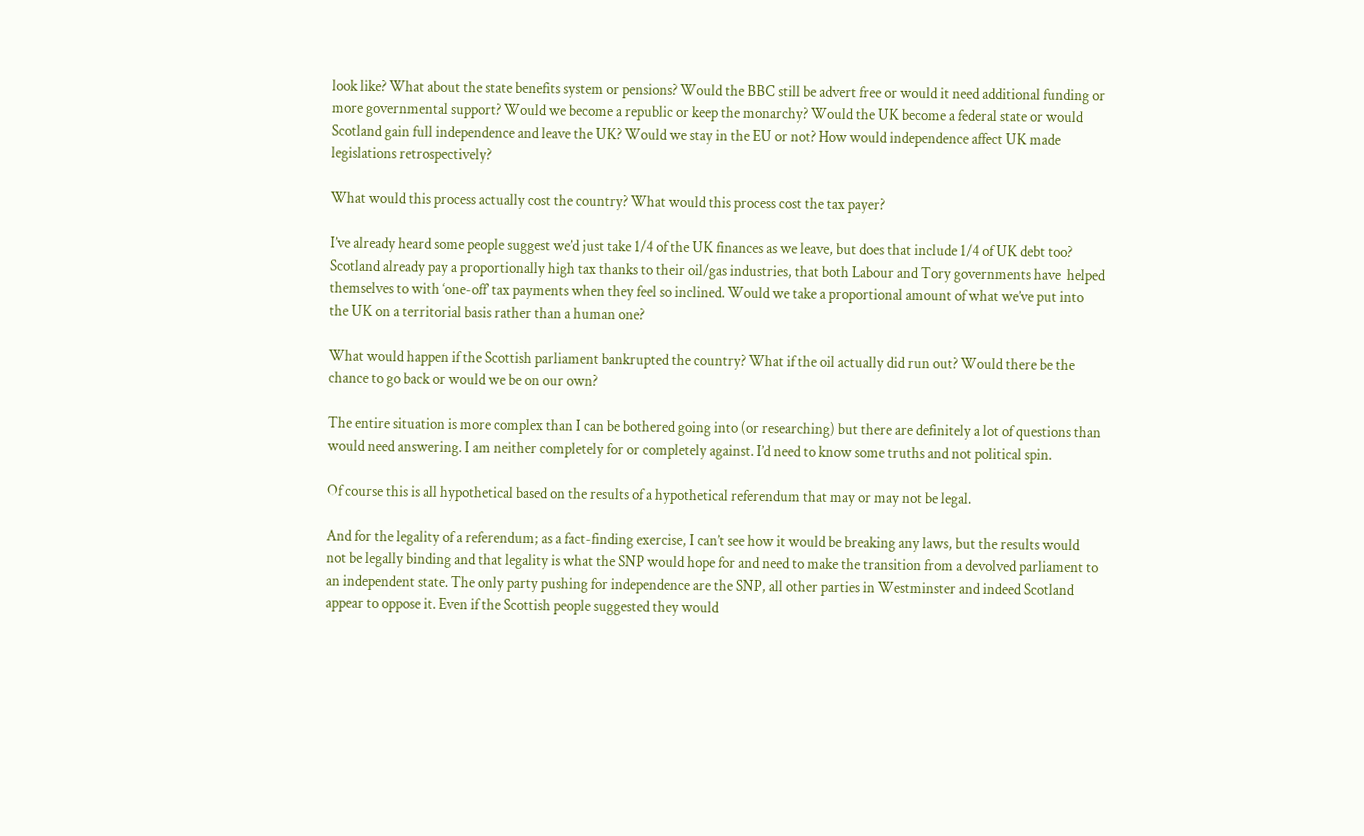look like? What about the state benefits system or pensions? Would the BBC still be advert free or would it need additional funding or more governmental support? Would we become a republic or keep the monarchy? Would the UK become a federal state or would Scotland gain full independence and leave the UK? Would we stay in the EU or not? How would independence affect UK made legislations retrospectively?

What would this process actually cost the country? What would this process cost the tax payer?

I’ve already heard some people suggest we’d just take 1/4 of the UK finances as we leave, but does that include 1/4 of UK debt too? Scotland already pay a proportionally high tax thanks to their oil/gas industries, that both Labour and Tory governments have  helped themselves to with ‘one-off’ tax payments when they feel so inclined. Would we take a proportional amount of what we’ve put into the UK on a territorial basis rather than a human one?

What would happen if the Scottish parliament bankrupted the country? What if the oil actually did run out? Would there be the chance to go back or would we be on our own?

The entire situation is more complex than I can be bothered going into (or researching) but there are definitely a lot of questions than would need answering. I am neither completely for or completely against. I’d need to know some truths and not political spin.

Of course this is all hypothetical based on the results of a hypothetical referendum that may or may not be legal.

And for the legality of a referendum; as a fact-finding exercise, I can’t see how it would be breaking any laws, but the results would not be legally binding and that legality is what the SNP would hope for and need to make the transition from a devolved parliament to an independent state. The only party pushing for independence are the SNP, all other parties in Westminster and indeed Scotland appear to oppose it. Even if the Scottish people suggested they would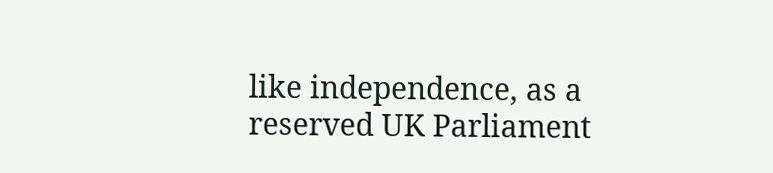like independence, as a reserved UK Parliament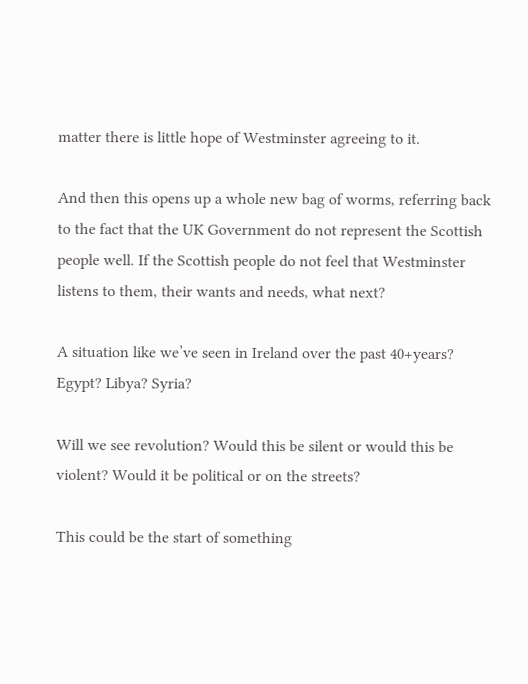matter there is little hope of Westminster agreeing to it.

And then this opens up a whole new bag of worms, referring back to the fact that the UK Government do not represent the Scottish people well. If the Scottish people do not feel that Westminster listens to them, their wants and needs, what next?

A situation like we’ve seen in Ireland over the past 40+years? Egypt? Libya? Syria?

Will we see revolution? Would this be silent or would this be violent? Would it be political or on the streets?

This could be the start of something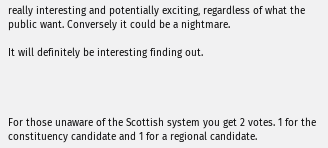really interesting and potentially exciting, regardless of what the public want. Conversely it could be a nightmare.

It will definitely be interesting finding out.




For those unaware of the Scottish system you get 2 votes. 1 for the constituency candidate and 1 for a regional candidate.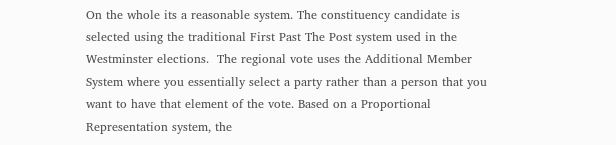On the whole its a reasonable system. The constituency candidate is selected using the traditional First Past The Post system used in the Westminster elections.  The regional vote uses the Additional Member System where you essentially select a party rather than a person that you want to have that element of the vote. Based on a Proportional Representation system, the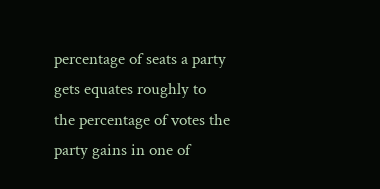percentage of seats a party gets equates roughly to the percentage of votes the party gains in one of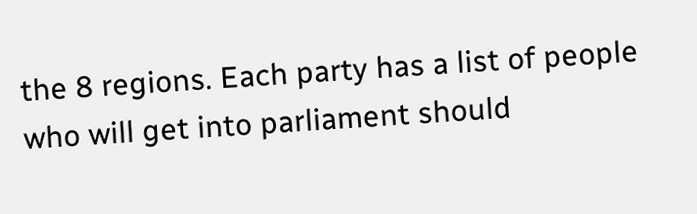the 8 regions. Each party has a list of people who will get into parliament should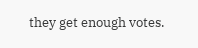they get enough votes.